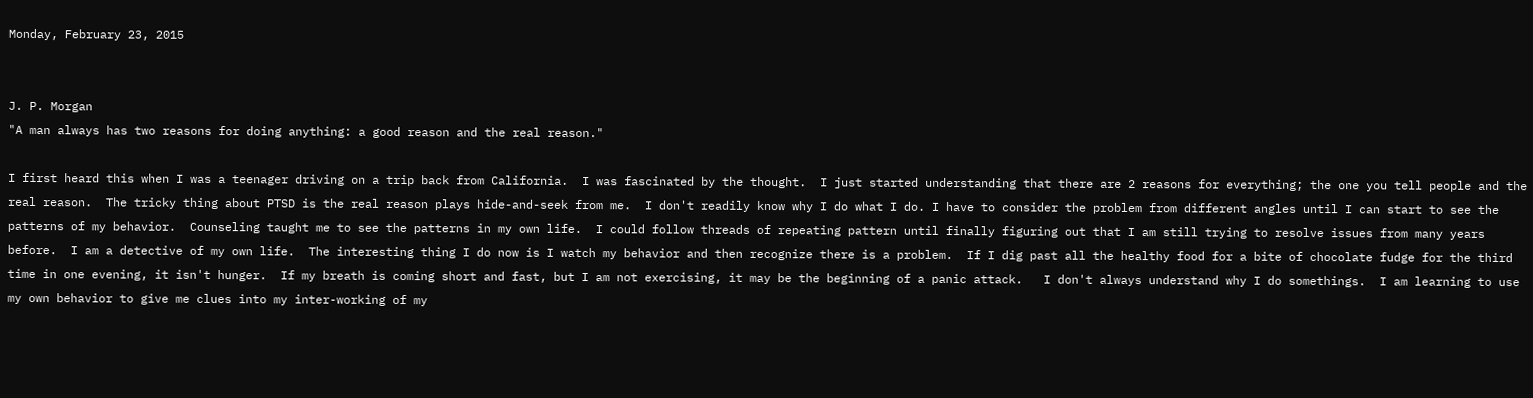Monday, February 23, 2015


J. P. Morgan
"A man always has two reasons for doing anything: a good reason and the real reason."

I first heard this when I was a teenager driving on a trip back from California.  I was fascinated by the thought.  I just started understanding that there are 2 reasons for everything; the one you tell people and the real reason.  The tricky thing about PTSD is the real reason plays hide-and-seek from me.  I don't readily know why I do what I do. I have to consider the problem from different angles until I can start to see the patterns of my behavior.  Counseling taught me to see the patterns in my own life.  I could follow threads of repeating pattern until finally figuring out that I am still trying to resolve issues from many years before.  I am a detective of my own life.  The interesting thing I do now is I watch my behavior and then recognize there is a problem.  If I dig past all the healthy food for a bite of chocolate fudge for the third time in one evening, it isn't hunger.  If my breath is coming short and fast, but I am not exercising, it may be the beginning of a panic attack.   I don't always understand why I do somethings.  I am learning to use my own behavior to give me clues into my inter-working of my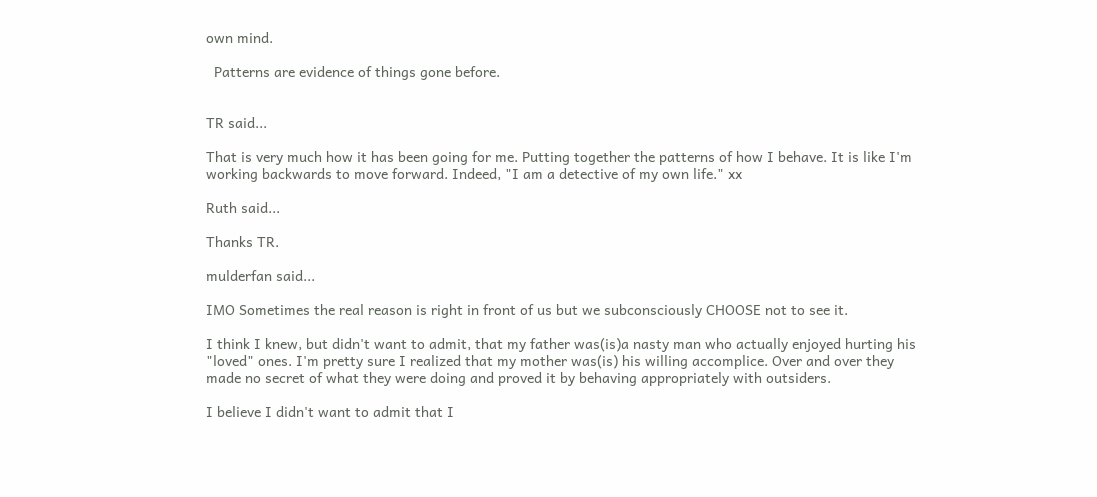own mind.

  Patterns are evidence of things gone before.


TR said...

That is very much how it has been going for me. Putting together the patterns of how I behave. It is like I'm working backwards to move forward. Indeed, "I am a detective of my own life." xx

Ruth said...

Thanks TR.

mulderfan said...

IMO Sometimes the real reason is right in front of us but we subconsciously CHOOSE not to see it.

I think I knew, but didn't want to admit, that my father was(is)a nasty man who actually enjoyed hurting his "loved" ones. I'm pretty sure I realized that my mother was(is) his willing accomplice. Over and over they made no secret of what they were doing and proved it by behaving appropriately with outsiders.

I believe I didn't want to admit that I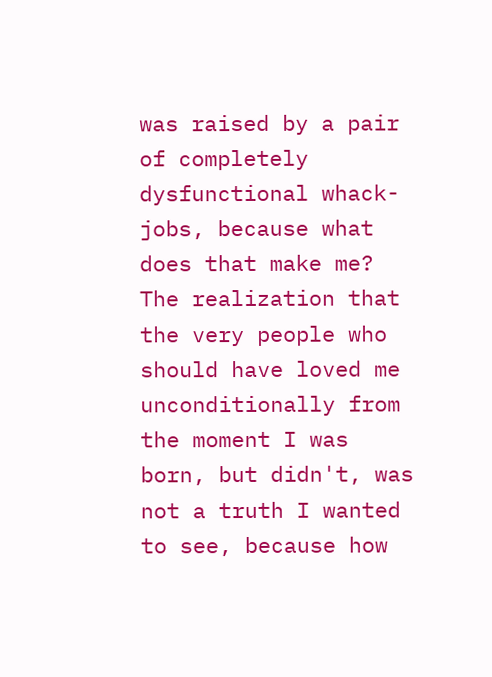was raised by a pair of completely dysfunctional whack-jobs, because what does that make me? The realization that the very people who should have loved me unconditionally from the moment I was born, but didn't, was not a truth I wanted to see, because how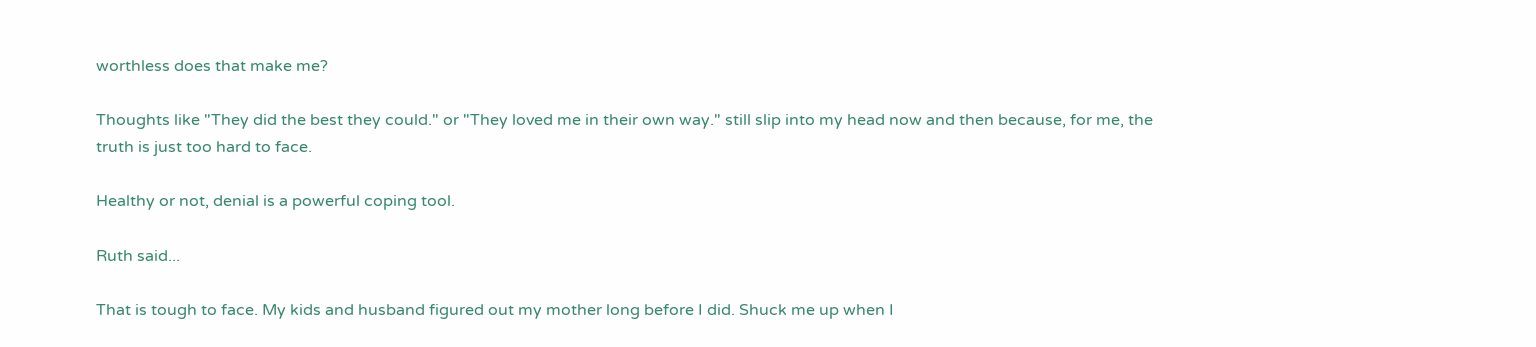worthless does that make me?

Thoughts like "They did the best they could." or "They loved me in their own way." still slip into my head now and then because, for me, the truth is just too hard to face.

Healthy or not, denial is a powerful coping tool.

Ruth said...

That is tough to face. My kids and husband figured out my mother long before I did. Shuck me up when I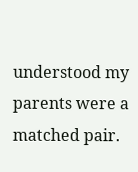understood my parents were a matched pair.